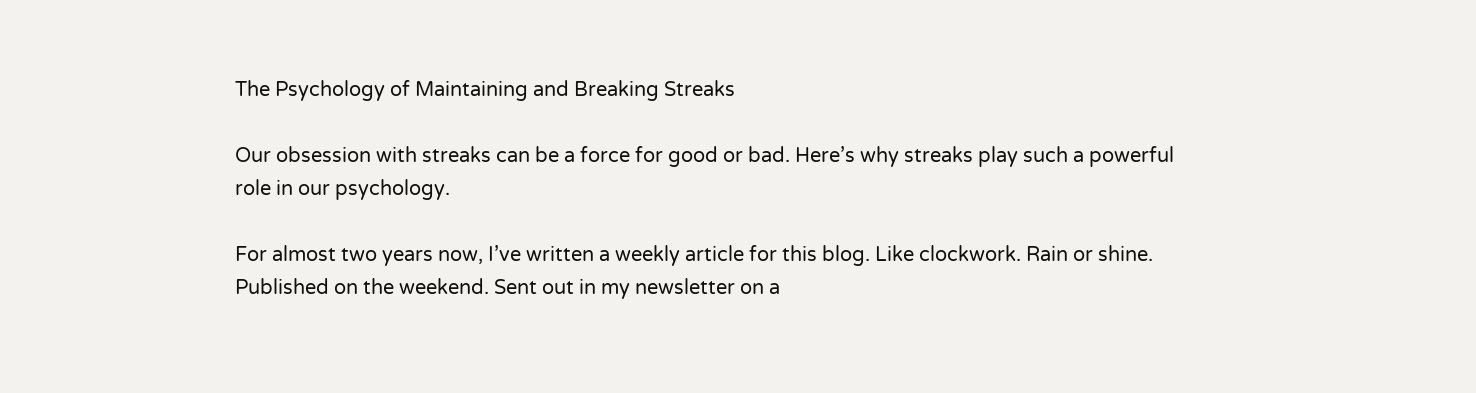The Psychology of Maintaining and Breaking Streaks

Our obsession with streaks can be a force for good or bad. Here’s why streaks play such a powerful role in our psychology.

For almost two years now, I’ve written a weekly article for this blog. Like clockwork. Rain or shine. Published on the weekend. Sent out in my newsletter on a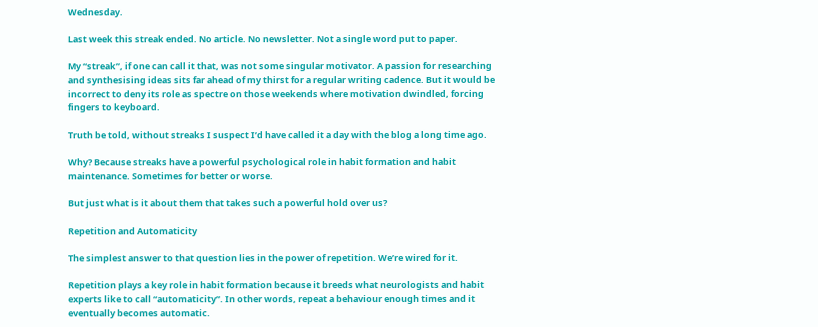Wednesday.

Last week this streak ended. No article. No newsletter. Not a single word put to paper.

My “streak”, if one can call it that, was not some singular motivator. A passion for researching and synthesising ideas sits far ahead of my thirst for a regular writing cadence. But it would be incorrect to deny its role as spectre on those weekends where motivation dwindled, forcing fingers to keyboard.

Truth be told, without streaks I suspect I’d have called it a day with the blog a long time ago.

Why? Because streaks have a powerful psychological role in habit formation and habit maintenance. Sometimes for better or worse.

But just what is it about them that takes such a powerful hold over us?

Repetition and Automaticity

The simplest answer to that question lies in the power of repetition. We’re wired for it.

Repetition plays a key role in habit formation because it breeds what neurologists and habit experts like to call “automaticity”. In other words, repeat a behaviour enough times and it eventually becomes automatic.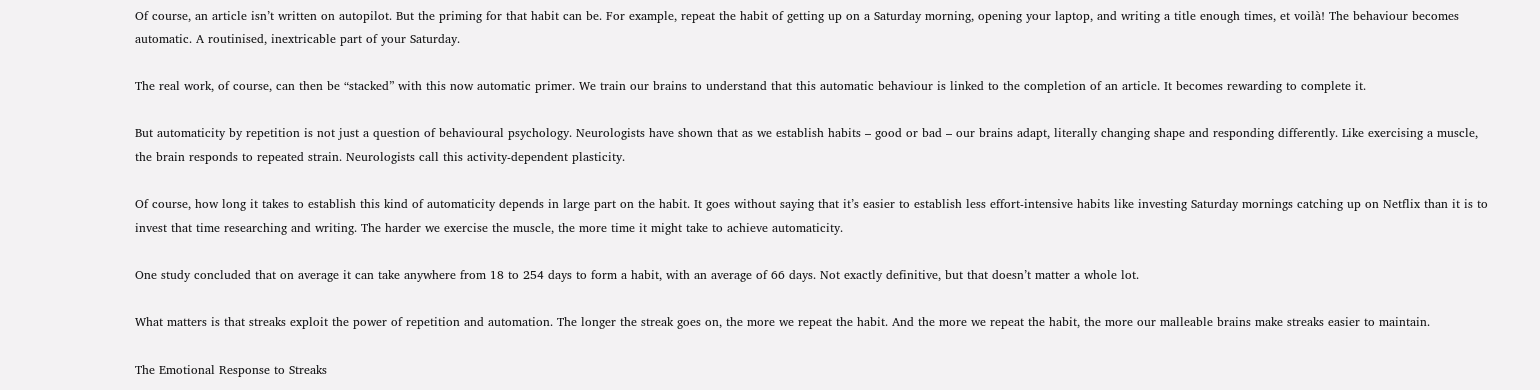Of course, an article isn’t written on autopilot. But the priming for that habit can be. For example, repeat the habit of getting up on a Saturday morning, opening your laptop, and writing a title enough times, et voilà! The behaviour becomes automatic. A routinised, inextricable part of your Saturday.

The real work, of course, can then be “stacked” with this now automatic primer. We train our brains to understand that this automatic behaviour is linked to the completion of an article. It becomes rewarding to complete it.

But automaticity by repetition is not just a question of behavioural psychology. Neurologists have shown that as we establish habits – good or bad – our brains adapt, literally changing shape and responding differently. Like exercising a muscle, the brain responds to repeated strain. Neurologists call this activity-dependent plasticity.

Of course, how long it takes to establish this kind of automaticity depends in large part on the habit. It goes without saying that it’s easier to establish less effort-intensive habits like investing Saturday mornings catching up on Netflix than it is to invest that time researching and writing. The harder we exercise the muscle, the more time it might take to achieve automaticity.

One study concluded that on average it can take anywhere from 18 to 254 days to form a habit, with an average of 66 days. Not exactly definitive, but that doesn’t matter a whole lot.

What matters is that streaks exploit the power of repetition and automation. The longer the streak goes on, the more we repeat the habit. And the more we repeat the habit, the more our malleable brains make streaks easier to maintain.

The Emotional Response to Streaks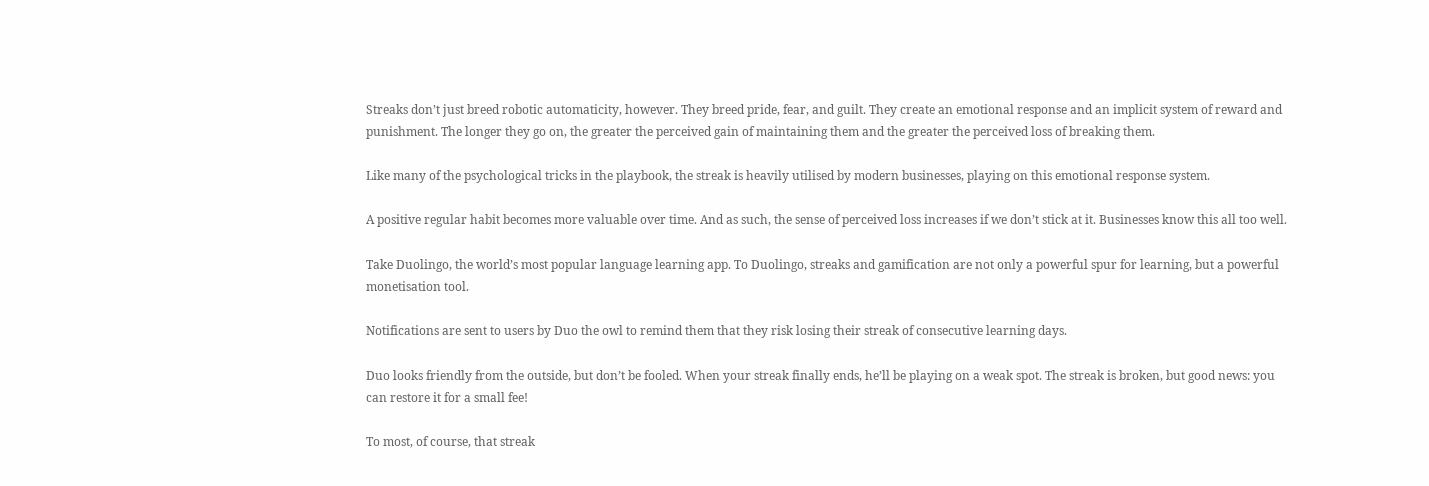Streaks don’t just breed robotic automaticity, however. They breed pride, fear, and guilt. They create an emotional response and an implicit system of reward and punishment. The longer they go on, the greater the perceived gain of maintaining them and the greater the perceived loss of breaking them.

Like many of the psychological tricks in the playbook, the streak is heavily utilised by modern businesses, playing on this emotional response system.

A positive regular habit becomes more valuable over time. And as such, the sense of perceived loss increases if we don’t stick at it. Businesses know this all too well.

Take Duolingo, the world’s most popular language learning app. To Duolingo, streaks and gamification are not only a powerful spur for learning, but a powerful monetisation tool.

Notifications are sent to users by Duo the owl to remind them that they risk losing their streak of consecutive learning days.

Duo looks friendly from the outside, but don’t be fooled. When your streak finally ends, he’ll be playing on a weak spot. The streak is broken, but good news: you can restore it for a small fee!

To most, of course, that streak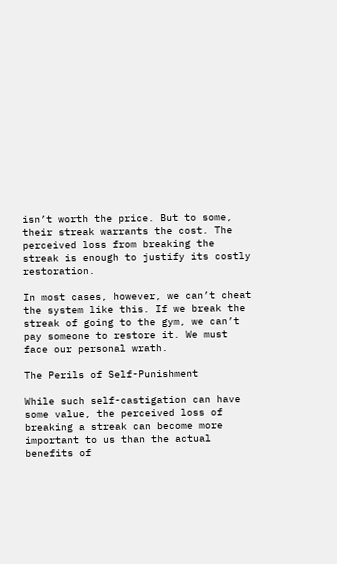isn’t worth the price. But to some, their streak warrants the cost. The perceived loss from breaking the streak is enough to justify its costly restoration.

In most cases, however, we can’t cheat the system like this. If we break the streak of going to the gym, we can’t pay someone to restore it. We must face our personal wrath.

The Perils of Self-Punishment

While such self-castigation can have some value, the perceived loss of breaking a streak can become more important to us than the actual benefits of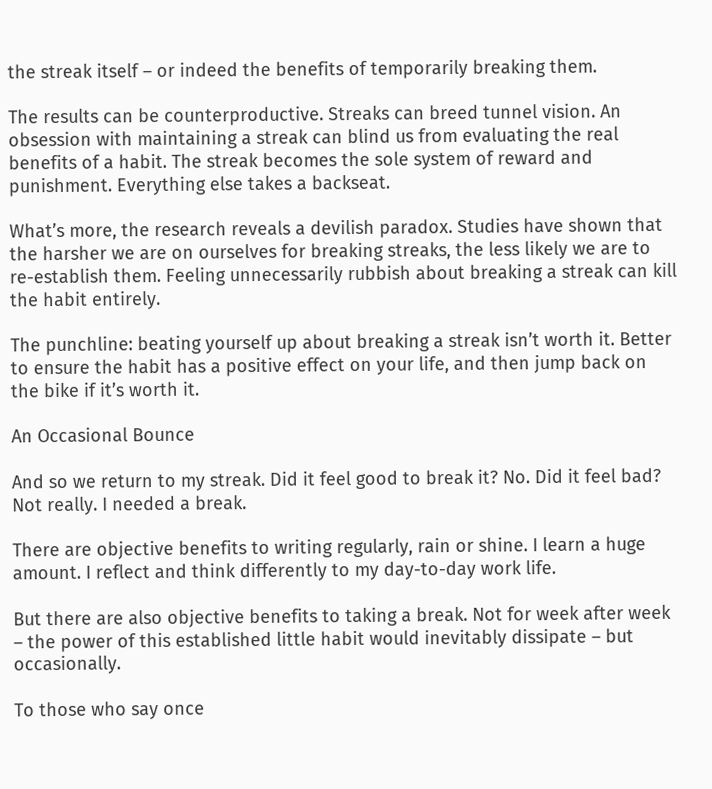the streak itself – or indeed the benefits of temporarily breaking them.

The results can be counterproductive. Streaks can breed tunnel vision. An obsession with maintaining a streak can blind us from evaluating the real benefits of a habit. The streak becomes the sole system of reward and punishment. Everything else takes a backseat.

What’s more, the research reveals a devilish paradox. Studies have shown that the harsher we are on ourselves for breaking streaks, the less likely we are to re-establish them. Feeling unnecessarily rubbish about breaking a streak can kill the habit entirely.

The punchline: beating yourself up about breaking a streak isn’t worth it. Better to ensure the habit has a positive effect on your life, and then jump back on the bike if it’s worth it.

An Occasional Bounce

And so we return to my streak. Did it feel good to break it? No. Did it feel bad? Not really. I needed a break.

There are objective benefits to writing regularly, rain or shine. I learn a huge amount. I reflect and think differently to my day-to-day work life.

But there are also objective benefits to taking a break. Not for week after week – the power of this established little habit would inevitably dissipate – but occasionally.

To those who say once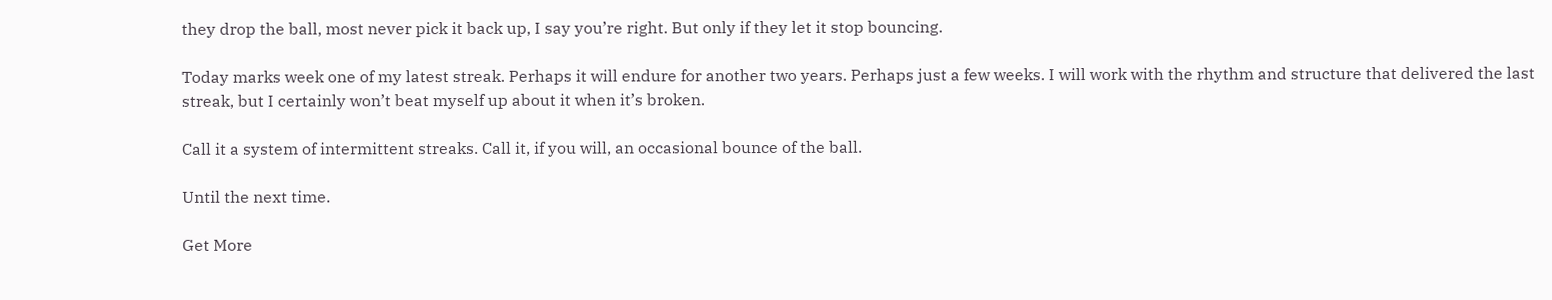they drop the ball, most never pick it back up, I say you’re right. But only if they let it stop bouncing.

Today marks week one of my latest streak. Perhaps it will endure for another two years. Perhaps just a few weeks. I will work with the rhythm and structure that delivered the last streak, but I certainly won’t beat myself up about it when it’s broken.

Call it a system of intermittent streaks. Call it, if you will, an occasional bounce of the ball.

Until the next time.

Get More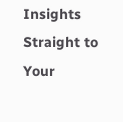Insights Straight to Your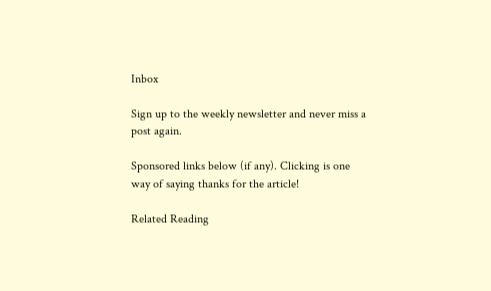Inbox

Sign up to the weekly newsletter and never miss a post again.

Sponsored links below (if any). Clicking is one way of saying thanks for the article!

Related Reading